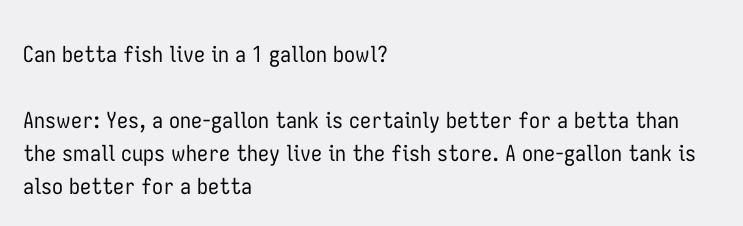Can betta fish live in a 1 gallon bowl?

Answer: Yes, a one-gallon tank is certainly better for a betta than the small cups where they live in the fish store. A one-gallon tank is also better for a betta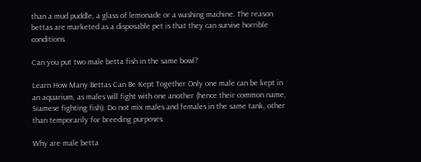than a mud puddle, a glass of lemonade or a washing machine. The reason bettas are marketed as a disposable pet is that they can survive horrible conditions.

Can you put two male betta fish in the same bowl?

Learn How Many Bettas Can Be Kept Together Only one male can be kept in an aquarium, as males will fight with one another (hence their common name, Siamese fighting fish). Do not mix males and females in the same tank, other than temporarily for breeding purposes.

Why are male betta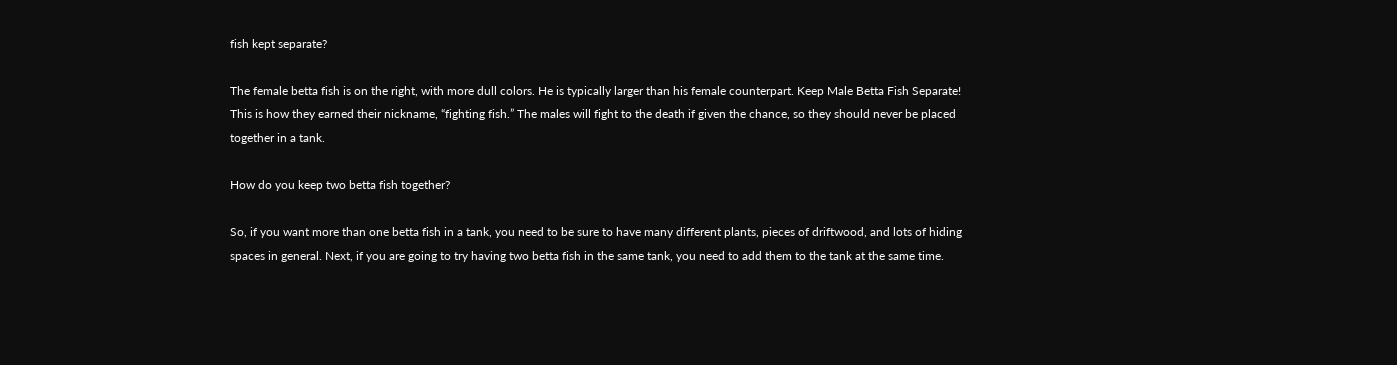fish kept separate?

The female betta fish is on the right, with more dull colors. He is typically larger than his female counterpart. Keep Male Betta Fish Separate! This is how they earned their nickname, “fighting fish.” The males will fight to the death if given the chance, so they should never be placed together in a tank.

How do you keep two betta fish together?

So, if you want more than one betta fish in a tank, you need to be sure to have many different plants, pieces of driftwood, and lots of hiding spaces in general. Next, if you are going to try having two betta fish in the same tank, you need to add them to the tank at the same time.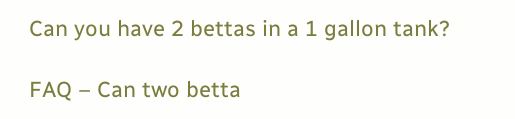Can you have 2 bettas in a 1 gallon tank?

FAQ – Can two betta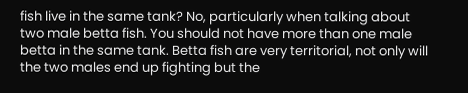fish live in the same tank? No, particularly when talking about two male betta fish. You should not have more than one male betta in the same tank. Betta fish are very territorial, not only will the two males end up fighting but the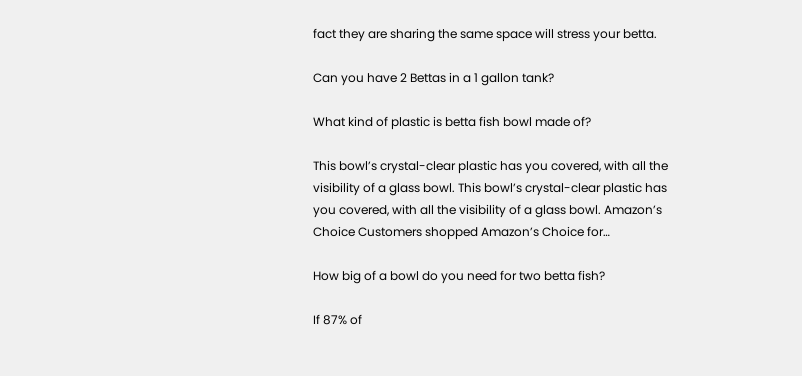fact they are sharing the same space will stress your betta.

Can you have 2 Bettas in a 1 gallon tank?

What kind of plastic is betta fish bowl made of?

This bowl’s crystal-clear plastic has you covered, with all the visibility of a glass bowl. This bowl’s crystal-clear plastic has you covered, with all the visibility of a glass bowl. Amazon’s Choice Customers shopped Amazon’s Choice for…

How big of a bowl do you need for two betta fish?

If 87% of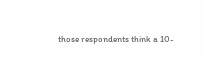those respondents think a 10-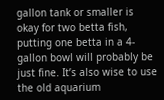gallon tank or smaller is okay for two betta fish, putting one betta in a 4-gallon bowl will probably be just fine. It’s also wise to use the old aquarium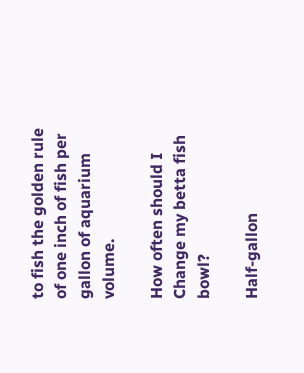to fish the golden rule of one inch of fish per gallon of aquarium volume.

How often should I Change my betta fish bowl?

Half-gallon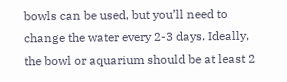bowls can be used, but you’ll need to change the water every 2-3 days. Ideally, the bowl or aquarium should be at least 2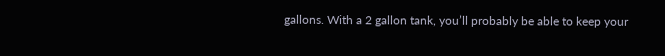gallons. With a 2 gallon tank, you’ll probably be able to keep your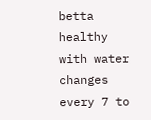betta healthy with water changes every 7 to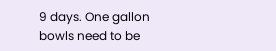9 days. One gallon bowls need to be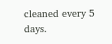cleaned every 5 days.